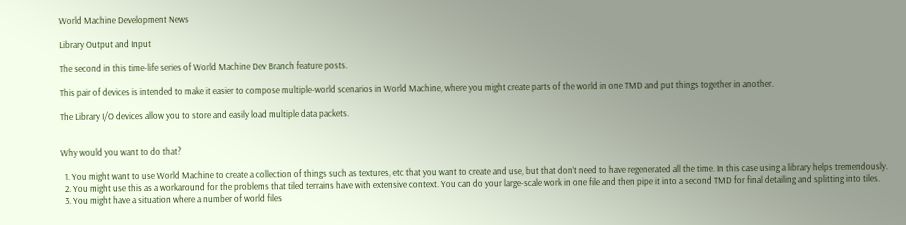World Machine Development News

Library Output and Input

The second in this time-life series of World Machine Dev Branch feature posts.

This pair of devices is intended to make it easier to compose multiple-world scenarios in World Machine, where you might create parts of the world in one TMD and put things together in another.

The Library I/O devices allow you to store and easily load multiple data packets.


Why would you want to do that?

  1. You might want to use World Machine to create a collection of things such as textures, etc that you want to create and use, but that don’t need to have regenerated all the time. In this case using a library helps tremendously.
  2. You might use this as a workaround for the problems that tiled terrains have with extensive context. You can do your large-scale work in one file and then pipe it into a second TMD for final detailing and splitting into tiles.
  3. You might have a situation where a number of world files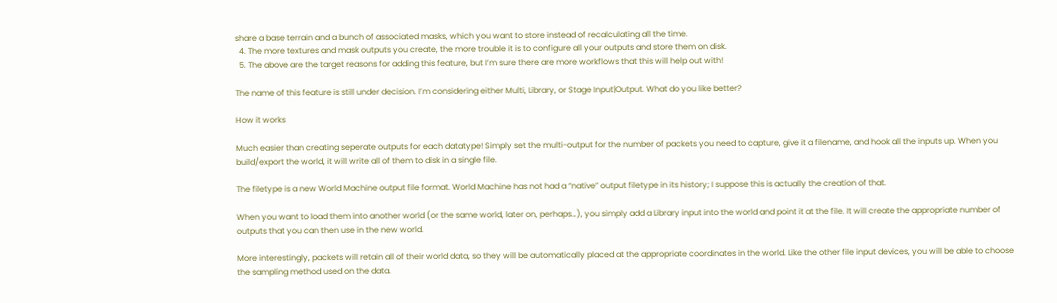share a base terrain and a bunch of associated masks, which you want to store instead of recalculating all the time.
  4. The more textures and mask outputs you create, the more trouble it is to configure all your outputs and store them on disk.
  5. The above are the target reasons for adding this feature, but I’m sure there are more workflows that this will help out with!

The name of this feature is still under decision. I’m considering either Multi, Library, or Stage Input|Output. What do you like better?

How it works

Much easier than creating seperate outputs for each datatype! Simply set the multi-output for the number of packets you need to capture, give it a filename, and hook all the inputs up. When you build/export the world, it will write all of them to disk in a single file.

The filetype is a new World Machine output file format. World Machine has not had a “native” output filetype in its history; I suppose this is actually the creation of that.

When you want to load them into another world (or the same world, later on, perhaps…), you simply add a Library input into the world and point it at the file. It will create the appropriate number of outputs that you can then use in the new world.

More interestingly, packets will retain all of their world data, so they will be automatically placed at the appropriate coordinates in the world. Like the other file input devices, you will be able to choose the sampling method used on the data.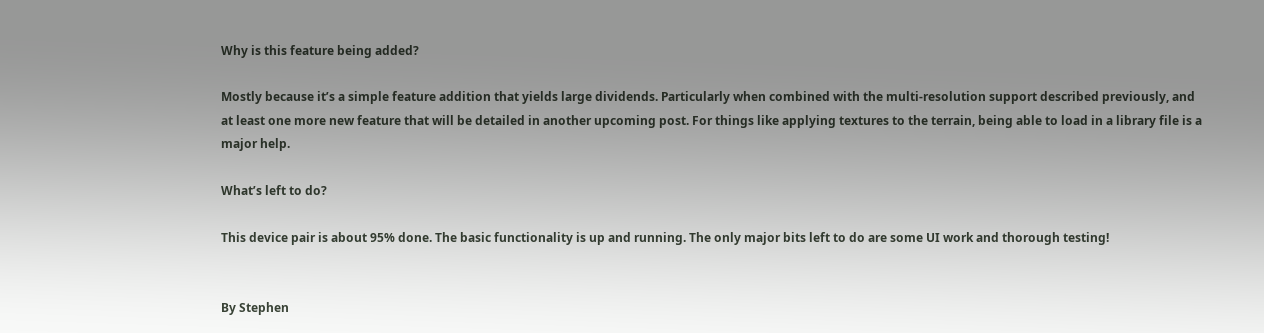Why is this feature being added?

Mostly because it’s a simple feature addition that yields large dividends. Particularly when combined with the multi-resolution support described previously, and at least one more new feature that will be detailed in another upcoming post. For things like applying textures to the terrain, being able to load in a library file is a major help.

What’s left to do?

This device pair is about 95% done. The basic functionality is up and running. The only major bits left to do are some UI work and thorough testing!


By Stephen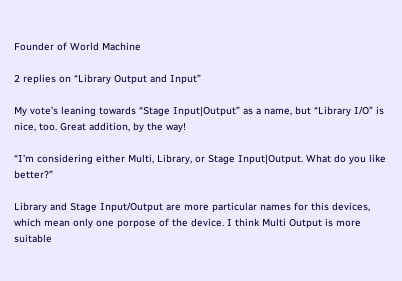Founder of World Machine

2 replies on “Library Output and Input”

My vote’s leaning towards “Stage Input|Output” as a name, but “Library I/O” is nice, too. Great addition, by the way!

“I’m considering either Multi, Library, or Stage Input|Output. What do you like better?”

Library and Stage Input/Output are more particular names for this devices, which mean only one porpose of the device. I think Multi Output is more suitable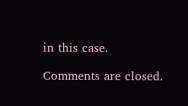in this case.

Comments are closed.